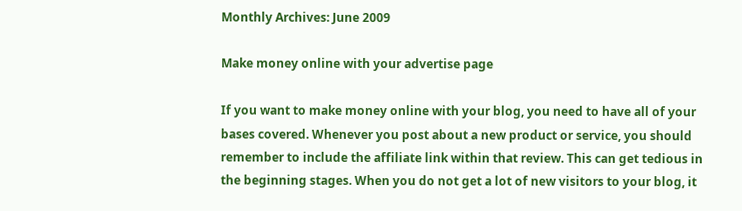Monthly Archives: June 2009

Make money online with your advertise page

If you want to make money online with your blog, you need to have all of your bases covered. Whenever you post about a new product or service, you should remember to include the affiliate link within that review. This can get tedious in the beginning stages. When you do not get a lot of new visitors to your blog, it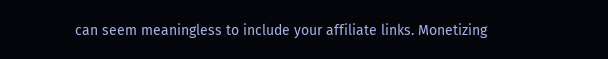can seem meaningless to include your affiliate links. Monetizing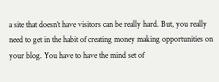a site that doesn’t have visitors can be really hard. But, you really need to get in the habit of creating money making opportunities on your blog. You have to have the mind set of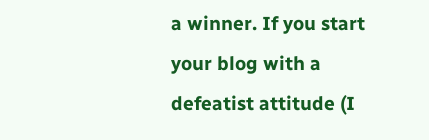a winner. If you start your blog with a defeatist attitude (I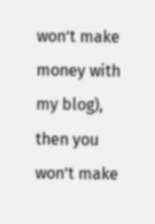won’t make money with my blog), then you won’t make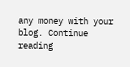any money with your blog. Continue reading